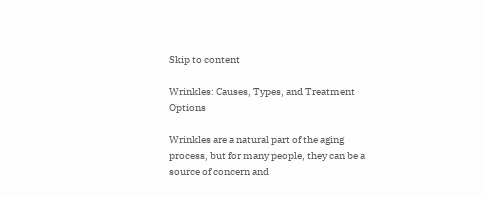Skip to content

Wrinkles: Causes, Types, and Treatment Options

Wrinkles are a natural part of the aging process, but for many people, they can be a source of concern and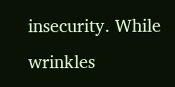insecurity. While wrinkles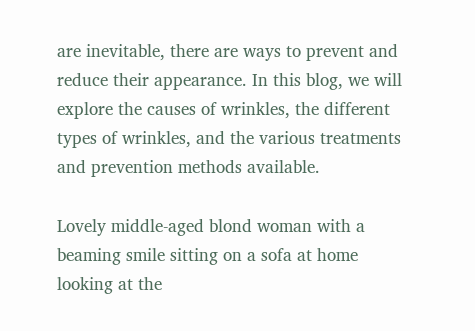are inevitable, there are ways to prevent and reduce their appearance. In this blog, we will explore the causes of wrinkles, the different types of wrinkles, and the various treatments and prevention methods available.

Lovely middle-aged blond woman with a beaming smile sitting on a sofa at home looking at the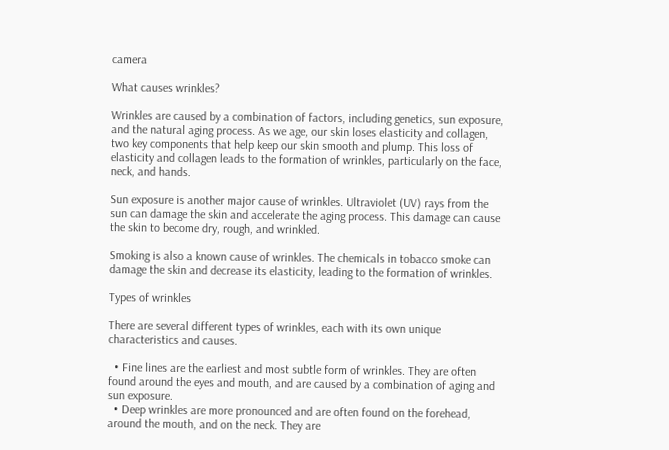camera

What causes wrinkles?

Wrinkles are caused by a combination of factors, including genetics, sun exposure, and the natural aging process. As we age, our skin loses elasticity and collagen, two key components that help keep our skin smooth and plump. This loss of elasticity and collagen leads to the formation of wrinkles, particularly on the face, neck, and hands.

Sun exposure is another major cause of wrinkles. Ultraviolet (UV) rays from the sun can damage the skin and accelerate the aging process. This damage can cause the skin to become dry, rough, and wrinkled.

Smoking is also a known cause of wrinkles. The chemicals in tobacco smoke can damage the skin and decrease its elasticity, leading to the formation of wrinkles.

Types of wrinkles

There are several different types of wrinkles, each with its own unique characteristics and causes.

  • Fine lines are the earliest and most subtle form of wrinkles. They are often found around the eyes and mouth, and are caused by a combination of aging and sun exposure.
  • Deep wrinkles are more pronounced and are often found on the forehead, around the mouth, and on the neck. They are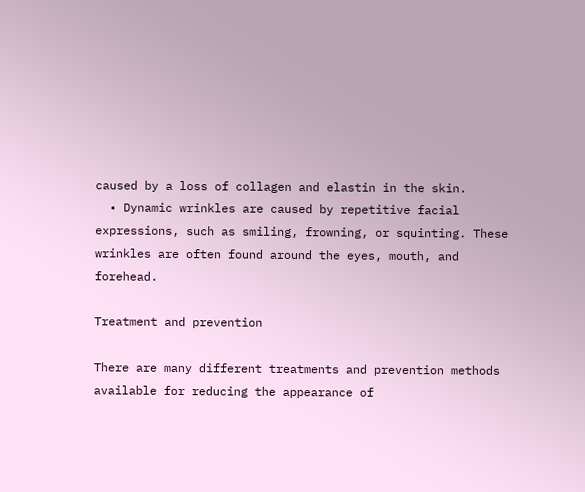caused by a loss of collagen and elastin in the skin.
  • Dynamic wrinkles are caused by repetitive facial expressions, such as smiling, frowning, or squinting. These wrinkles are often found around the eyes, mouth, and forehead.

Treatment and prevention

There are many different treatments and prevention methods available for reducing the appearance of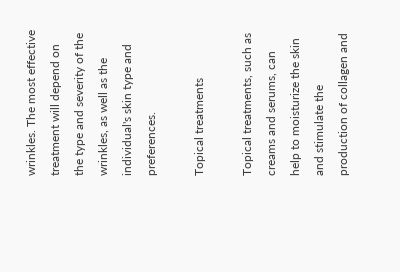wrinkles. The most effective treatment will depend on the type and severity of the wrinkles, as well as the individual's skin type and preferences.

Topical treatments

Topical treatments, such as creams and serums, can help to moisturize the skin and stimulate the production of collagen and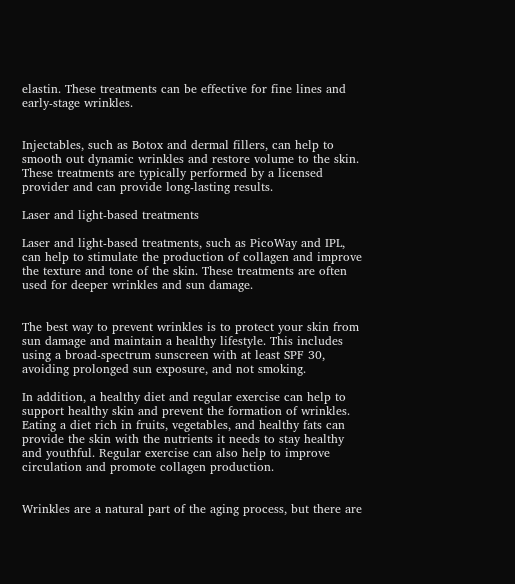elastin. These treatments can be effective for fine lines and early-stage wrinkles.


Injectables, such as Botox and dermal fillers, can help to smooth out dynamic wrinkles and restore volume to the skin. These treatments are typically performed by a licensed provider and can provide long-lasting results.

Laser and light-based treatments

Laser and light-based treatments, such as PicoWay and IPL, can help to stimulate the production of collagen and improve the texture and tone of the skin. These treatments are often used for deeper wrinkles and sun damage.


The best way to prevent wrinkles is to protect your skin from sun damage and maintain a healthy lifestyle. This includes using a broad-spectrum sunscreen with at least SPF 30, avoiding prolonged sun exposure, and not smoking.

In addition, a healthy diet and regular exercise can help to support healthy skin and prevent the formation of wrinkles. Eating a diet rich in fruits, vegetables, and healthy fats can provide the skin with the nutrients it needs to stay healthy and youthful. Regular exercise can also help to improve circulation and promote collagen production.


Wrinkles are a natural part of the aging process, but there are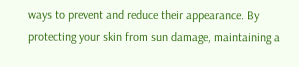ways to prevent and reduce their appearance. By protecting your skin from sun damage, maintaining a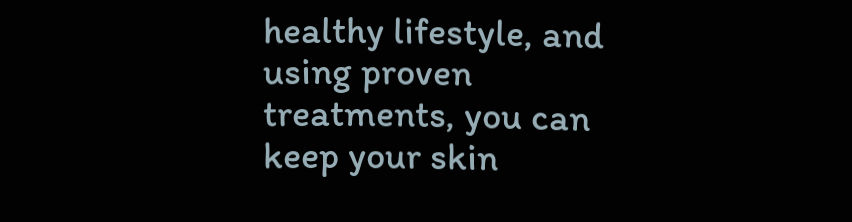healthy lifestyle, and using proven treatments, you can keep your skin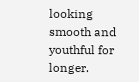looking smooth and youthful for longer.